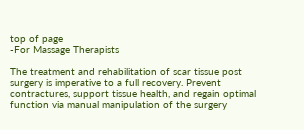top of page
-For Massage Therapists

The treatment and rehabilitation of scar tissue post surgery is imperative to a full recovery. Prevent contractures, support tissue health, and regain optimal function via manual manipulation of the surgery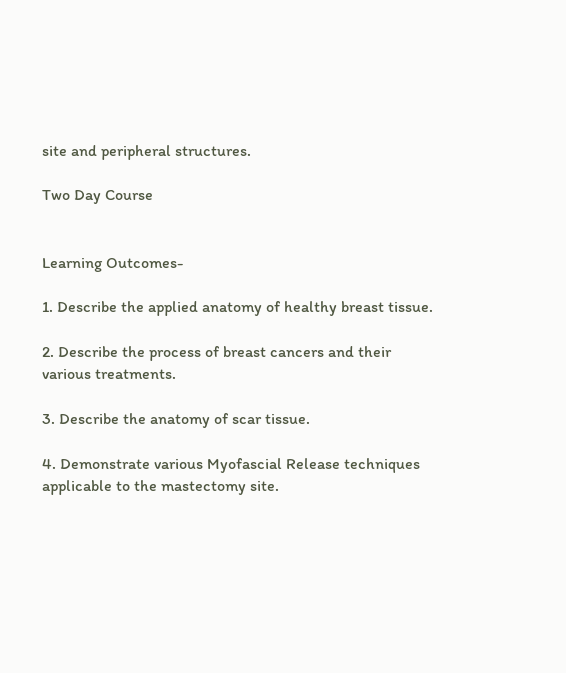site and peripheral structures.

Two Day Course


Learning Outcomes-

1. Describe the applied anatomy of healthy breast tissue.

2. Describe the process of breast cancers and their various treatments.

3. Describe the anatomy of scar tissue.

4. Demonstrate various Myofascial Release techniques applicable to the mastectomy site.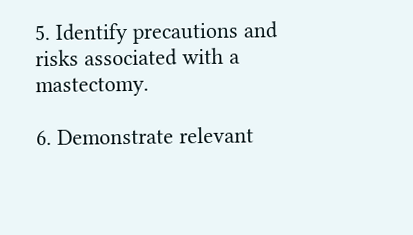5. Identify precautions and risks associated with a mastectomy.

6. Demonstrate relevant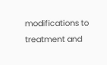modifications to treatment and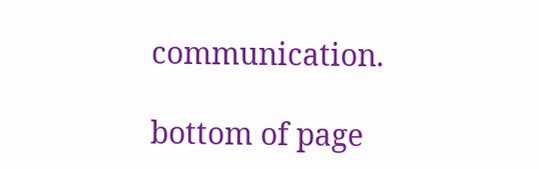communication.

bottom of page